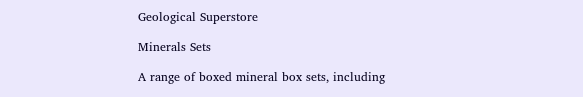Geological Superstore

Minerals Sets

A range of boxed mineral box sets, including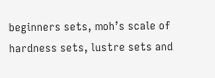beginners sets, moh’s scale of hardness sets, lustre sets and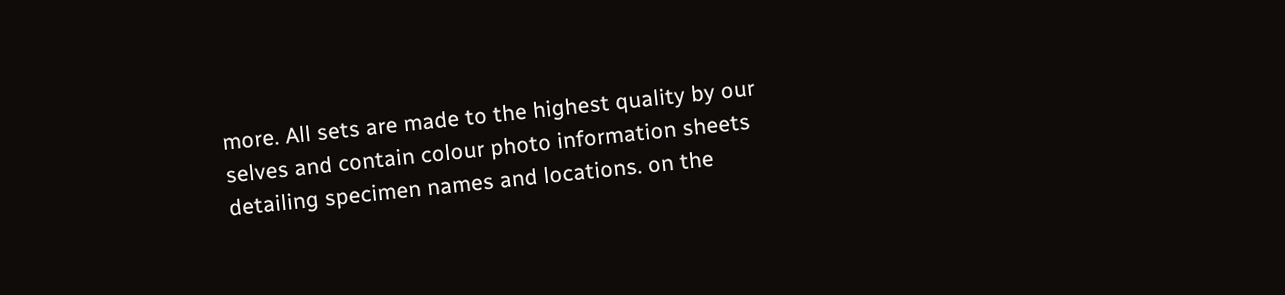more. All sets are made to the highest quality by our selves and contain colour photo information sheets detailing specimen names and locations. on the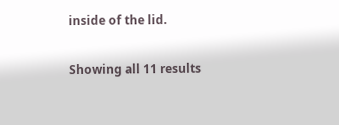inside of the lid.

Showing all 11 results